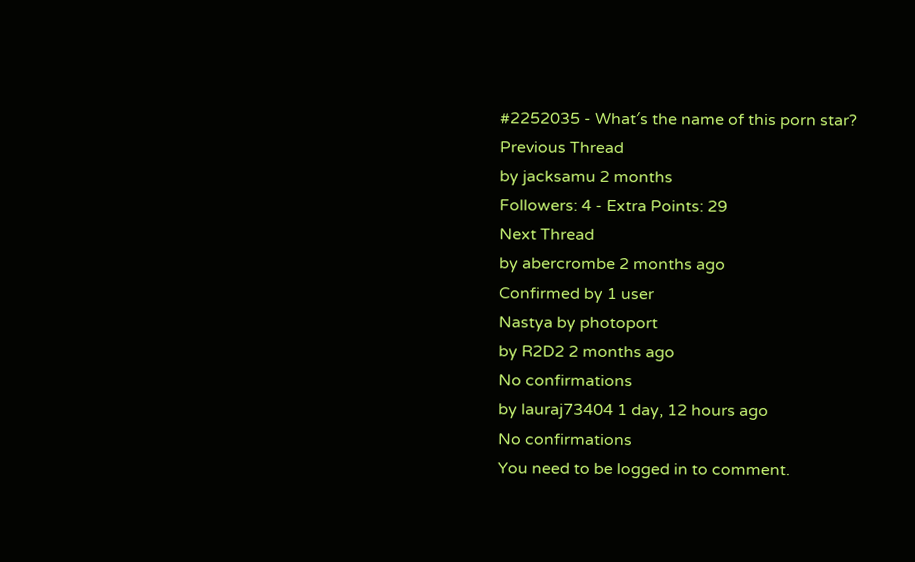#2252035 - What′s the name of this porn star?
Previous Thread
by jacksamu 2 months
Followers: 4 - Extra Points: 29
Next Thread
by abercrombe 2 months ago
Confirmed by 1 user
Nastya by photoport
by R2D2 2 months ago
No confirmations
by lauraj73404 1 day, 12 hours ago
No confirmations
You need to be logged in to comment.